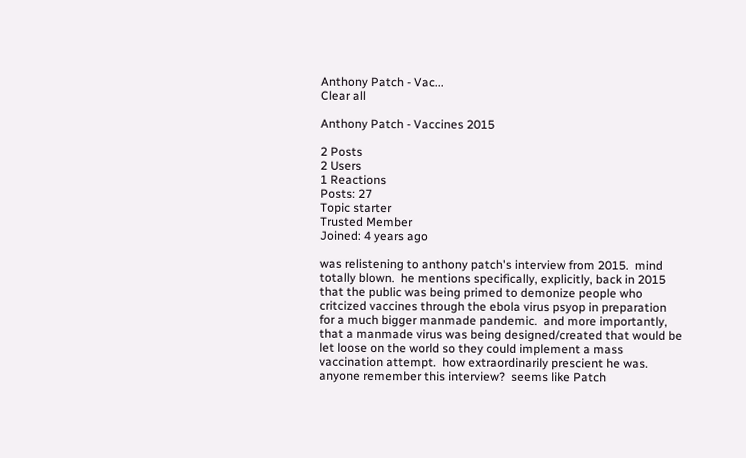Anthony Patch - Vac...
Clear all

Anthony Patch - Vaccines 2015

2 Posts
2 Users
1 Reactions
Posts: 27
Topic starter
Trusted Member
Joined: 4 years ago

was relistening to anthony patch's interview from 2015.  mind totally blown.  he mentions specifically, explicitly, back in 2015 that the public was being primed to demonize people who critcized vaccines through the ebola virus psyop in preparation for a much bigger manmade pandemic.  and more importantly, that a manmade virus was being designed/created that would be let loose on the world so they could implement a mass vaccination attempt.  how extraordinarily prescient he was.  anyone remember this interview?  seems like Patch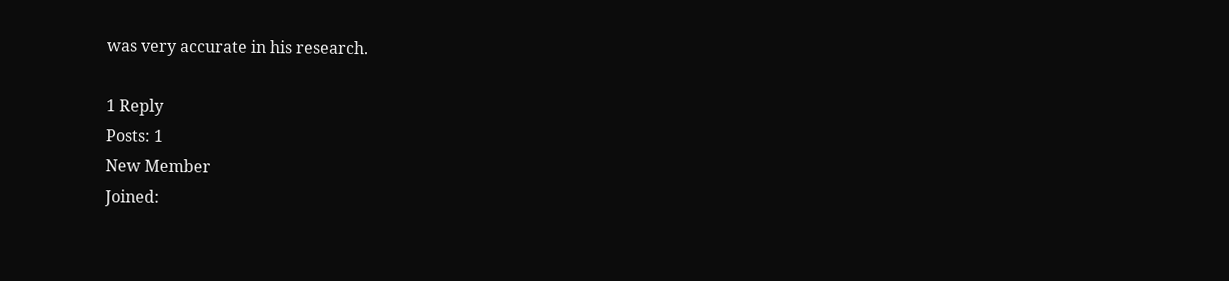was very accurate in his research.

1 Reply
Posts: 1
New Member
Joined: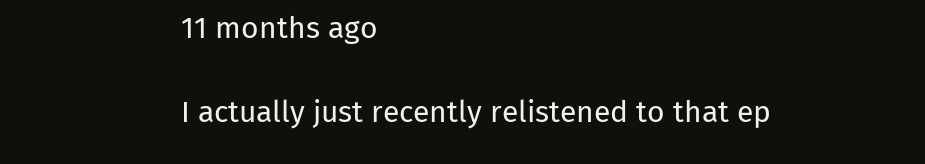11 months ago

I actually just recently relistened to that ep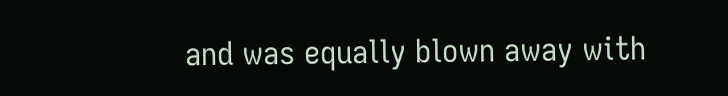and was equally blown away with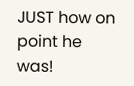JUST how on point he was!